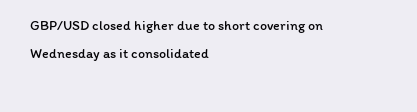GBP/USD closed higher due to short covering on Wednesday as it consolidated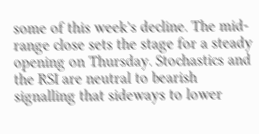some of this week's decline. The mid-range close sets the stage for a steady opening on Thursday. Stochastics and the RSI are neutral to bearish signalling that sideways to lower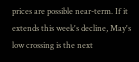prices are possible near-term. If it extends this week's decline, May's low crossing is the next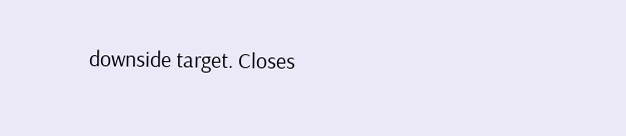downside target. Closes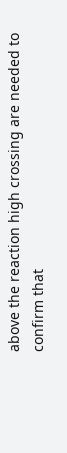above the reaction high crossing are needed to confirm that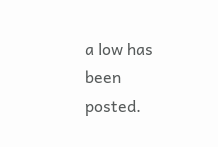a low has been posted.